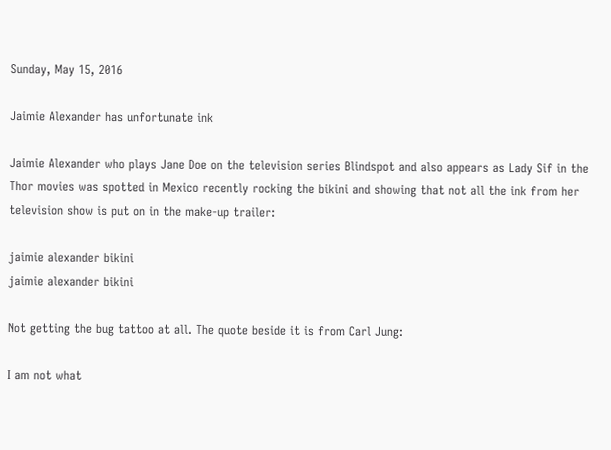Sunday, May 15, 2016

Jaimie Alexander has unfortunate ink

Jaimie Alexander who plays Jane Doe on the television series Blindspot and also appears as Lady Sif in the Thor movies was spotted in Mexico recently rocking the bikini and showing that not all the ink from her television show is put on in the make-up trailer:

jaimie alexander bikini
jaimie alexander bikini

Not getting the bug tattoo at all. The quote beside it is from Carl Jung:

I am not what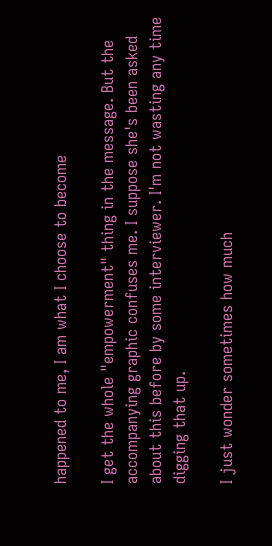happened to me, I am what I choose to become

I get the whole "empowerment" thing in the message. But the accompanying graphic confuses me. I suppose she's been asked about this before by some interviewer. I'm not wasting any time digging that up.

I just wonder sometimes how much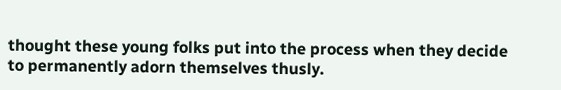thought these young folks put into the process when they decide to permanently adorn themselves thusly.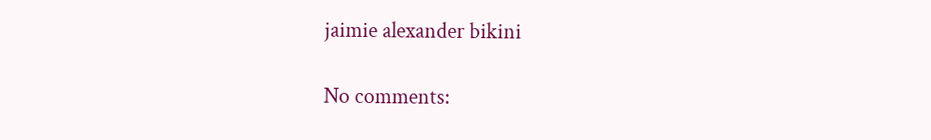jaimie alexander bikini

No comments: